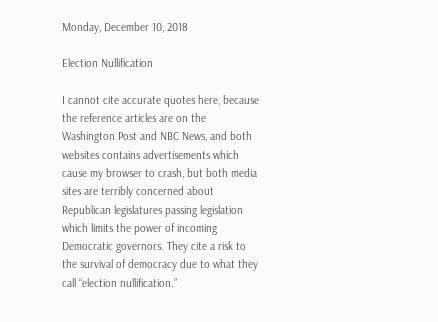Monday, December 10, 2018

Election Nullification

I cannot cite accurate quotes here, because the reference articles are on the Washington Post and NBC News, and both websites contains advertisements which cause my browser to crash, but both media sites are terribly concerned about Republican legislatures passing legislation which limits the power of incoming Democratic governors. They cite a risk to the survival of democracy due to what they call “election nullification.”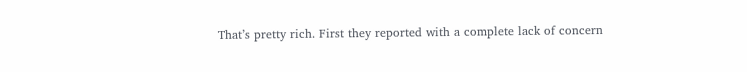That’s pretty rich. First they reported with a complete lack of concern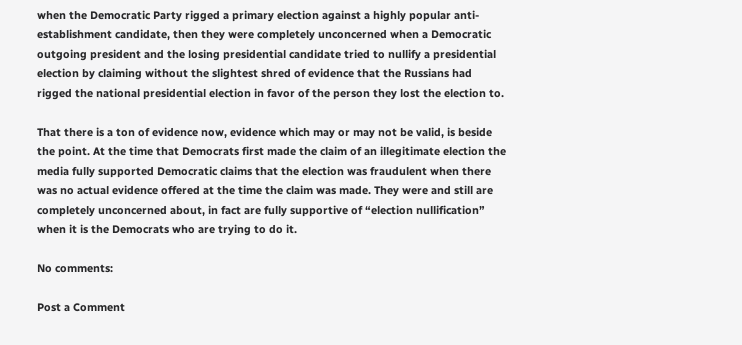when the Democratic Party rigged a primary election against a highly popular anti-establishment candidate, then they were completely unconcerned when a Democratic outgoing president and the losing presidential candidate tried to nullify a presidential election by claiming without the slightest shred of evidence that the Russians had rigged the national presidential election in favor of the person they lost the election to.

That there is a ton of evidence now, evidence which may or may not be valid, is beside the point. At the time that Democrats first made the claim of an illegitimate election the media fully supported Democratic claims that the election was fraudulent when there was no actual evidence offered at the time the claim was made. They were and still are completely unconcerned about, in fact are fully supportive of “election nullification” when it is the Democrats who are trying to do it.

No comments:

Post a Comment